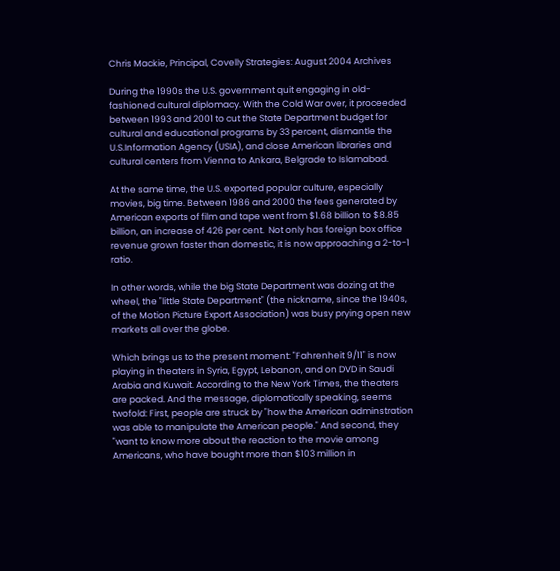Chris Mackie, Principal, Covelly Strategies: August 2004 Archives

During the 1990s the U.S. government quit engaging in old-fashioned cultural diplomacy. With the Cold War over, it proceeded between 1993 and 2001 to cut the State Department budget for cultural and educational programs by 33 percent, dismantle the U.S.Information Agency (USIA), and close American libraries and cultural centers from Vienna to Ankara, Belgrade to Islamabad.

At the same time, the U.S. exported popular culture, especially movies, big time. Between 1986 and 2000 the fees generated by American exports of film and tape went from $1.68 billion to $8.85 billion, an increase of 426 per cent.  Not only has foreign box office revenue grown faster than domestic, it is now approaching a 2-to-1 ratio.

In other words, while the big State Department was dozing at the wheel, the "little State Department" (the nickname, since the 1940s, of the Motion Picture Export Association) was busy prying open new markets all over the globe.

Which brings us to the present moment: "Fahrenheit 9/11" is now playing in theaters in Syria, Egypt, Lebanon, and on DVD in Saudi Arabia and Kuwait. According to the New York Times, the theaters are packed. And the message, diplomatically speaking, seems twofold: First, people are struck by "how the American adminstration was able to manipulate the American people." And second, they "want to know more about the reaction to the movie among Americans, who have bought more than $103 million in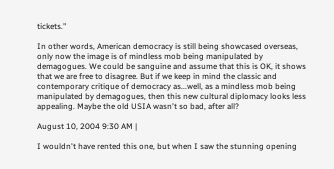tickets."

In other words, American democracy is still being showcased overseas, only now the image is of mindless mob being manipulated by demagogues. We could be sanguine and assume that this is OK, it shows that we are free to disagree. But if we keep in mind the classic and contemporary critique of democracy as...well, as a mindless mob being manipulated by demagogues, then this new cultural diplomacy looks less appealing. Maybe the old USIA wasn't so bad, after all?

August 10, 2004 9:30 AM |

I wouldn't have rented this one, but when I saw the stunning opening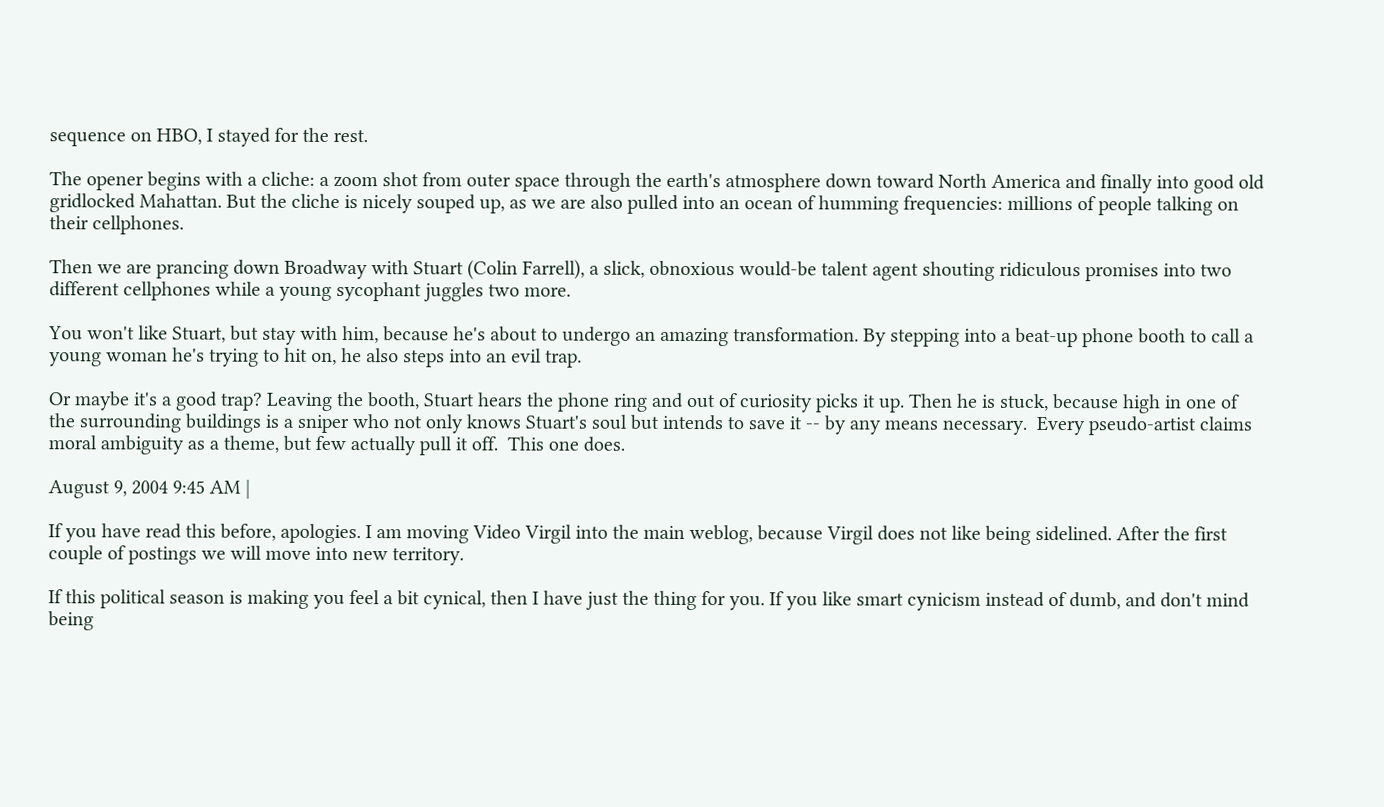sequence on HBO, I stayed for the rest.

The opener begins with a cliche: a zoom shot from outer space through the earth's atmosphere down toward North America and finally into good old gridlocked Mahattan. But the cliche is nicely souped up, as we are also pulled into an ocean of humming frequencies: millions of people talking on their cellphones.

Then we are prancing down Broadway with Stuart (Colin Farrell), a slick, obnoxious would-be talent agent shouting ridiculous promises into two different cellphones while a young sycophant juggles two more.

You won't like Stuart, but stay with him, because he's about to undergo an amazing transformation. By stepping into a beat-up phone booth to call a young woman he's trying to hit on, he also steps into an evil trap.

Or maybe it's a good trap? Leaving the booth, Stuart hears the phone ring and out of curiosity picks it up. Then he is stuck, because high in one of the surrounding buildings is a sniper who not only knows Stuart's soul but intends to save it -- by any means necessary.  Every pseudo-artist claims moral ambiguity as a theme, but few actually pull it off.  This one does.

August 9, 2004 9:45 AM |

If you have read this before, apologies. I am moving Video Virgil into the main weblog, because Virgil does not like being sidelined. After the first couple of postings we will move into new territory.

If this political season is making you feel a bit cynical, then I have just the thing for you. If you like smart cynicism instead of dumb, and don't mind being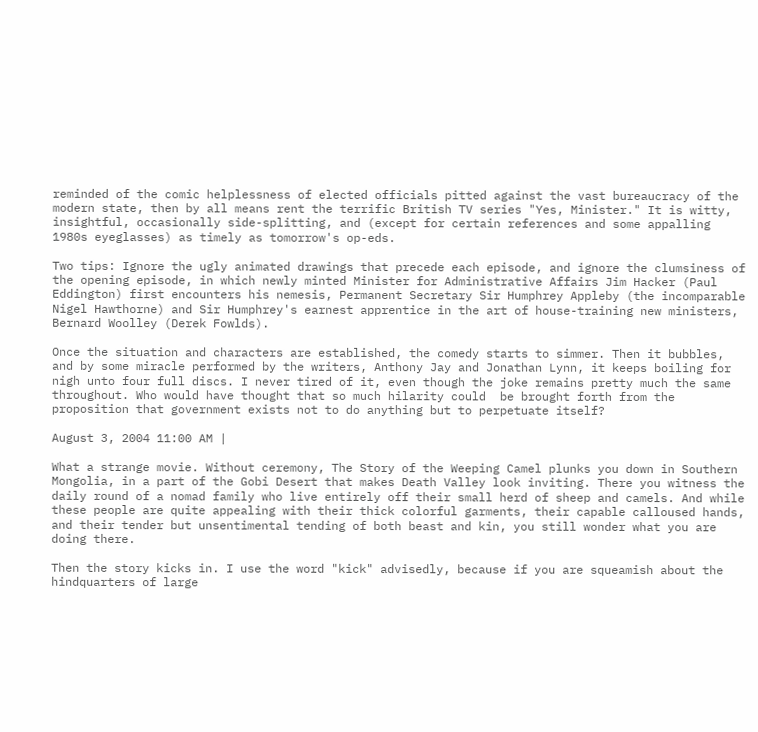reminded of the comic helplessness of elected officials pitted against the vast bureaucracy of the modern state, then by all means rent the terrific British TV series "Yes, Minister." It is witty, insightful, occasionally side-splitting, and (except for certain references and some appalling 1980s eyeglasses) as timely as tomorrow's op-eds.

Two tips: Ignore the ugly animated drawings that precede each episode, and ignore the clumsiness of the opening episode, in which newly minted Minister for Administrative Affairs Jim Hacker (Paul Eddington) first encounters his nemesis, Permanent Secretary Sir Humphrey Appleby (the incomparable Nigel Hawthorne) and Sir Humphrey's earnest apprentice in the art of house-training new ministers, Bernard Woolley (Derek Fowlds).

Once the situation and characters are established, the comedy starts to simmer. Then it bubbles, and by some miracle performed by the writers, Anthony Jay and Jonathan Lynn, it keeps boiling for nigh unto four full discs. I never tired of it, even though the joke remains pretty much the same throughout. Who would have thought that so much hilarity could  be brought forth from the proposition that government exists not to do anything but to perpetuate itself?

August 3, 2004 11:00 AM |

What a strange movie. Without ceremony, The Story of the Weeping Camel plunks you down in Southern Mongolia, in a part of the Gobi Desert that makes Death Valley look inviting. There you witness the daily round of a nomad family who live entirely off their small herd of sheep and camels. And while these people are quite appealing with their thick colorful garments, their capable calloused hands, and their tender but unsentimental tending of both beast and kin, you still wonder what you are doing there.

Then the story kicks in. I use the word "kick" advisedly, because if you are squeamish about the hindquarters of large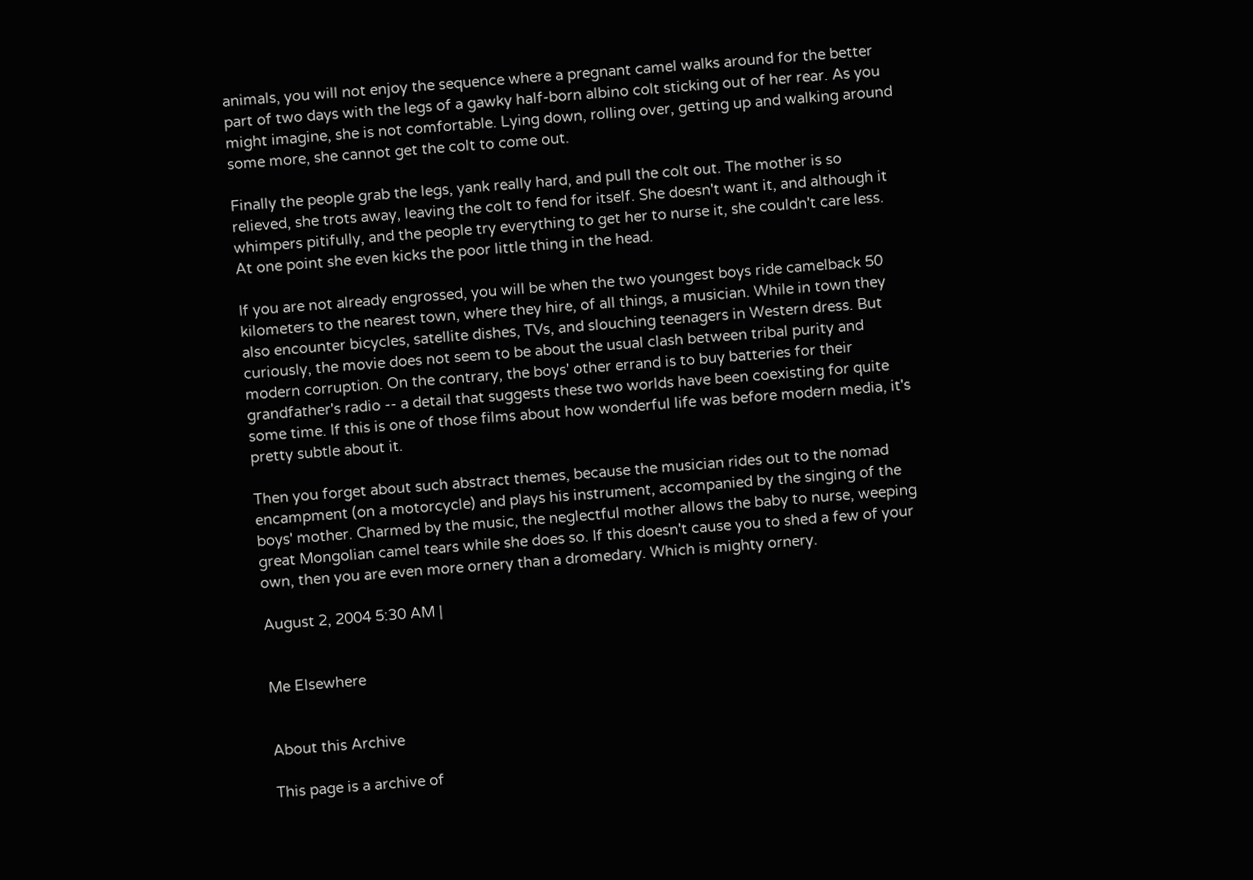animals, you will not enjoy the sequence where a pregnant camel walks around for the better part of two days with the legs of a gawky half-born albino colt sticking out of her rear. As you might imagine, she is not comfortable. Lying down, rolling over, getting up and walking around some more, she cannot get the colt to come out.

Finally the people grab the legs, yank really hard, and pull the colt out. The mother is so relieved, she trots away, leaving the colt to fend for itself. She doesn't want it, and although it whimpers pitifully, and the people try everything to get her to nurse it, she couldn't care less. At one point she even kicks the poor little thing in the head.

If you are not already engrossed, you will be when the two youngest boys ride camelback 50 kilometers to the nearest town, where they hire, of all things, a musician. While in town they also encounter bicycles, satellite dishes, TVs, and slouching teenagers in Western dress. But curiously, the movie does not seem to be about the usual clash between tribal purity and modern corruption. On the contrary, the boys' other errand is to buy batteries for their grandfather's radio -- a detail that suggests these two worlds have been coexisting for quite some time. If this is one of those films about how wonderful life was before modern media, it's pretty subtle about it.

Then you forget about such abstract themes, because the musician rides out to the nomad encampment (on a motorcycle) and plays his instrument, accompanied by the singing of the boys' mother. Charmed by the music, the neglectful mother allows the baby to nurse, weeping great Mongolian camel tears while she does so. If this doesn't cause you to shed a few of your own, then you are even more ornery than a dromedary. Which is mighty ornery.

August 2, 2004 5:30 AM |


Me Elsewhere


About this Archive

This page is a archive of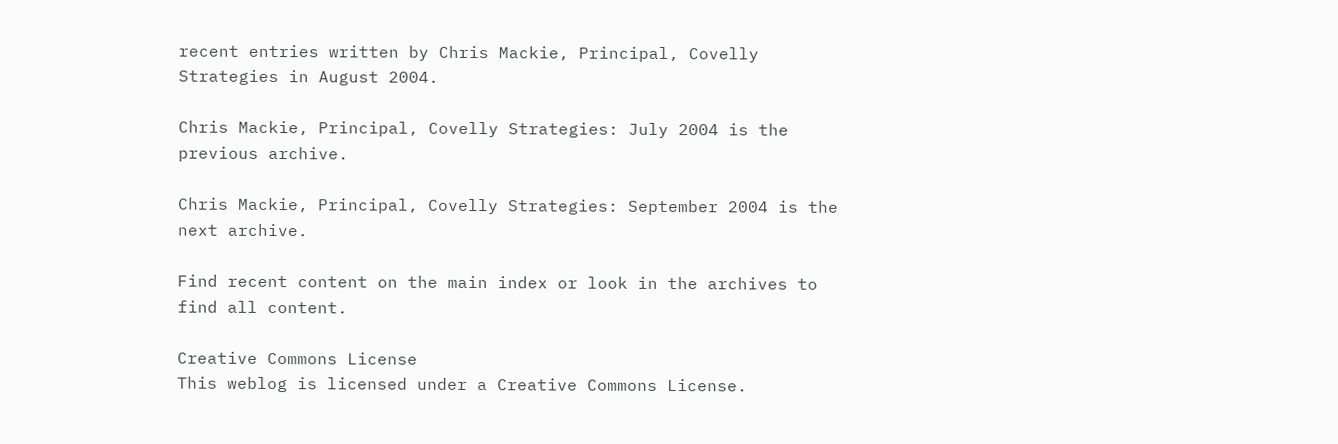recent entries written by Chris Mackie, Principal, Covelly Strategies in August 2004.

Chris Mackie, Principal, Covelly Strategies: July 2004 is the previous archive.

Chris Mackie, Principal, Covelly Strategies: September 2004 is the next archive.

Find recent content on the main index or look in the archives to find all content.

Creative Commons License
This weblog is licensed under a Creative Commons License.